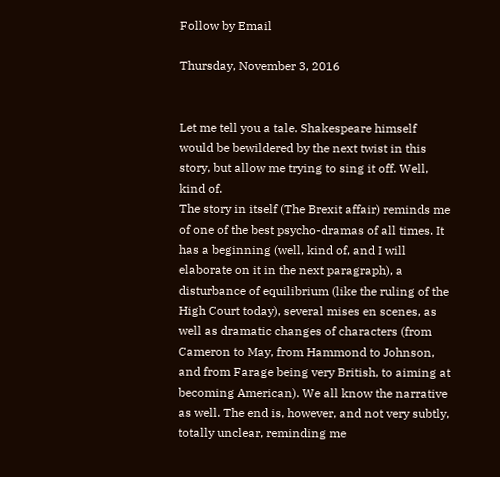Follow by Email

Thursday, November 3, 2016


Let me tell you a tale. Shakespeare himself would be bewildered by the next twist in this story, but allow me trying to sing it off. Well, kind of.
The story in itself (The Brexit affair) reminds me of one of the best psycho-dramas of all times. It has a beginning (well, kind of, and I will elaborate on it in the next paragraph), a disturbance of equilibrium (like the ruling of the High Court today), several mises en scenes, as well as dramatic changes of characters (from Cameron to May, from Hammond to Johnson, and from Farage being very British, to aiming at becoming American). We all know the narrative as well. The end is, however, and not very subtly, totally unclear, reminding me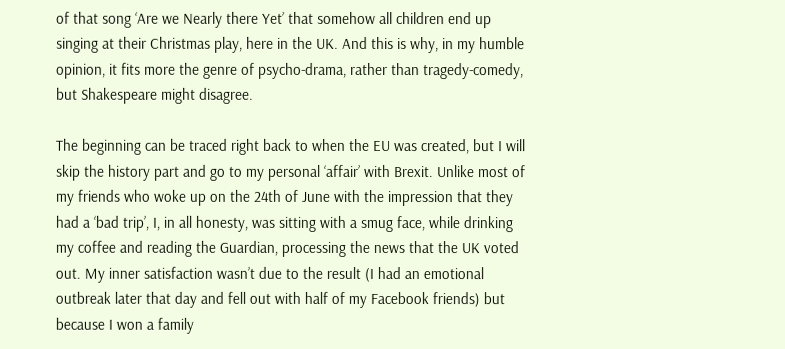of that song ‘Are we Nearly there Yet’ that somehow all children end up singing at their Christmas play, here in the UK. And this is why, in my humble opinion, it fits more the genre of psycho-drama, rather than tragedy-comedy, but Shakespeare might disagree.

The beginning can be traced right back to when the EU was created, but I will skip the history part and go to my personal ‘affair’ with Brexit. Unlike most of my friends who woke up on the 24th of June with the impression that they had a ‘bad trip’, I, in all honesty, was sitting with a smug face, while drinking my coffee and reading the Guardian, processing the news that the UK voted out. My inner satisfaction wasn’t due to the result (I had an emotional outbreak later that day and fell out with half of my Facebook friends) but because I won a family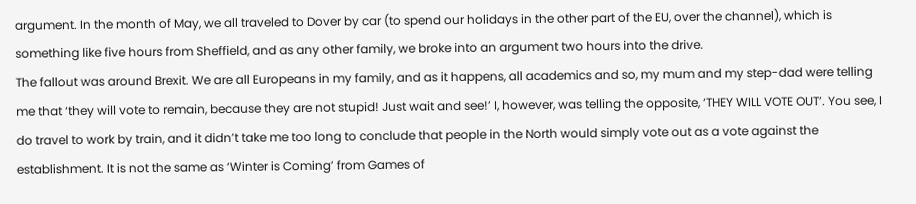argument. In the month of May, we all traveled to Dover by car (to spend our holidays in the other part of the EU, over the channel), which is something like five hours from Sheffield, and as any other family, we broke into an argument two hours into the drive.
The fallout was around Brexit. We are all Europeans in my family, and as it happens, all academics and so, my mum and my step-dad were telling me that ‘they will vote to remain, because they are not stupid! Just wait and see!’ I, however, was telling the opposite, ‘THEY WILL VOTE OUT’. You see, I do travel to work by train, and it didn’t take me too long to conclude that people in the North would simply vote out as a vote against the establishment. It is not the same as ‘Winter is Coming’ from Games of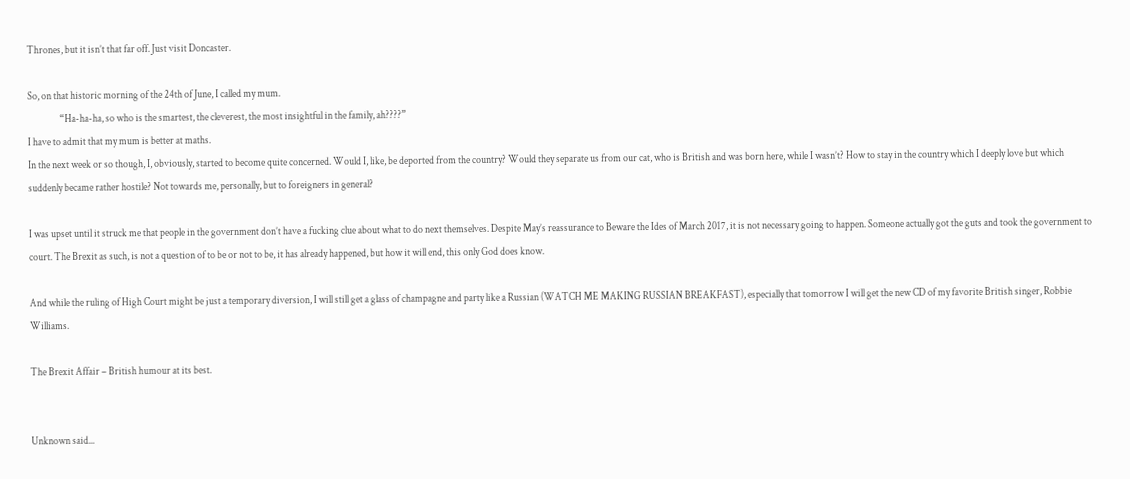Thrones, but it isn’t that far off. Just visit Doncaster.

So, on that historic morning of the 24th of June, I called my mum.
                “Ha-ha-ha, so who is the smartest, the cleverest, the most insightful in the family, ah????”
I have to admit that my mum is better at maths.
In the next week or so though, I, obviously, started to become quite concerned. Would I, like, be deported from the country? Would they separate us from our cat, who is British and was born here, while I wasn’t? How to stay in the country which I deeply love but which suddenly became rather hostile? Not towards me, personally, but to foreigners in general?

I was upset until it struck me that people in the government don’t have a fucking clue about what to do next themselves. Despite May’s reassurance to Beware the Ides of March 2017, it is not necessary going to happen. Someone actually got the guts and took the government to court. The Brexit as such, is not a question of to be or not to be, it has already happened, but how it will end, this only God does know.

And while the ruling of High Court might be just a temporary diversion, I will still get a glass of champagne and party like a Russian (WATCH ME MAKING RUSSIAN BREAKFAST), especially that tomorrow I will get the new CD of my favorite British singer, Robbie Williams.

The Brexit Affair – British humour at its best.


Unknown said...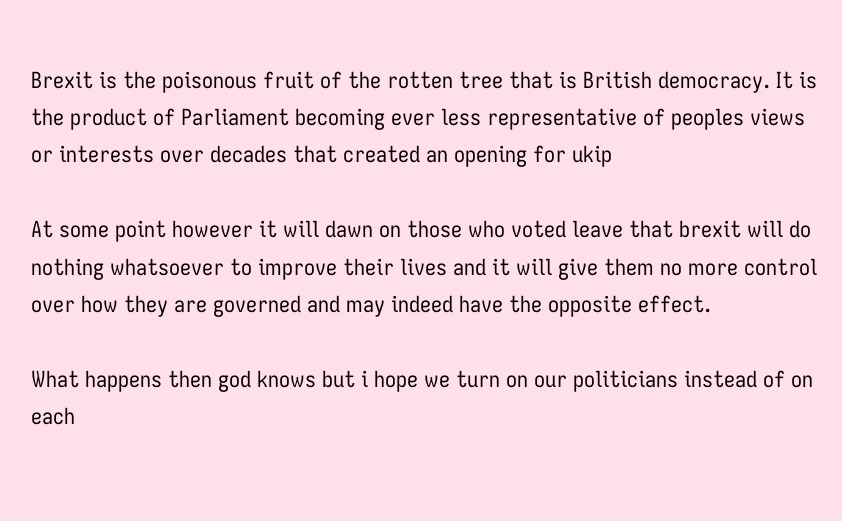Brexit is the poisonous fruit of the rotten tree that is British democracy. It is the product of Parliament becoming ever less representative of peoples views or interests over decades that created an opening for ukip

At some point however it will dawn on those who voted leave that brexit will do nothing whatsoever to improve their lives and it will give them no more control over how they are governed and may indeed have the opposite effect.

What happens then god knows but i hope we turn on our politicians instead of on each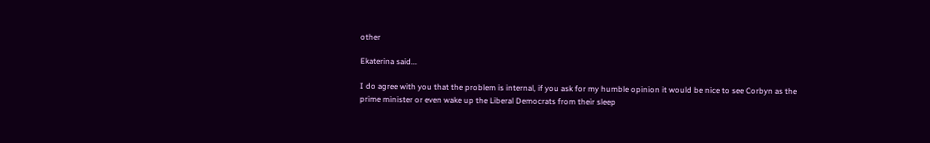other

Ekaterina said...

I do agree with you that the problem is internal, if you ask for my humble opinion it would be nice to see Corbyn as the prime minister or even wake up the Liberal Democrats from their sleep